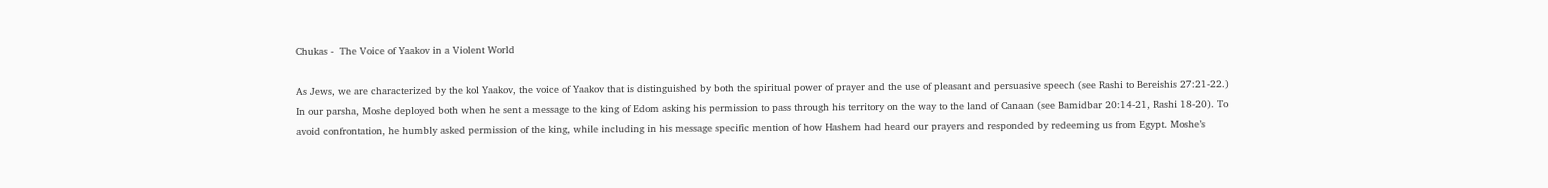Chukas -  The Voice of Yaakov in a Violent World

As Jews, we are characterized by the kol Yaakov, the voice of Yaakov that is distinguished by both the spiritual power of prayer and the use of pleasant and persuasive speech (see Rashi to Bereishis 27:21-22.) In our parsha, Moshe deployed both when he sent a message to the king of Edom asking his permission to pass through his territory on the way to the land of Canaan (see Bamidbar 20:14-21, Rashi 18-20). To avoid confrontation, he humbly asked permission of the king, while including in his message specific mention of how Hashem had heard our prayers and responded by redeeming us from Egypt. Moshe’s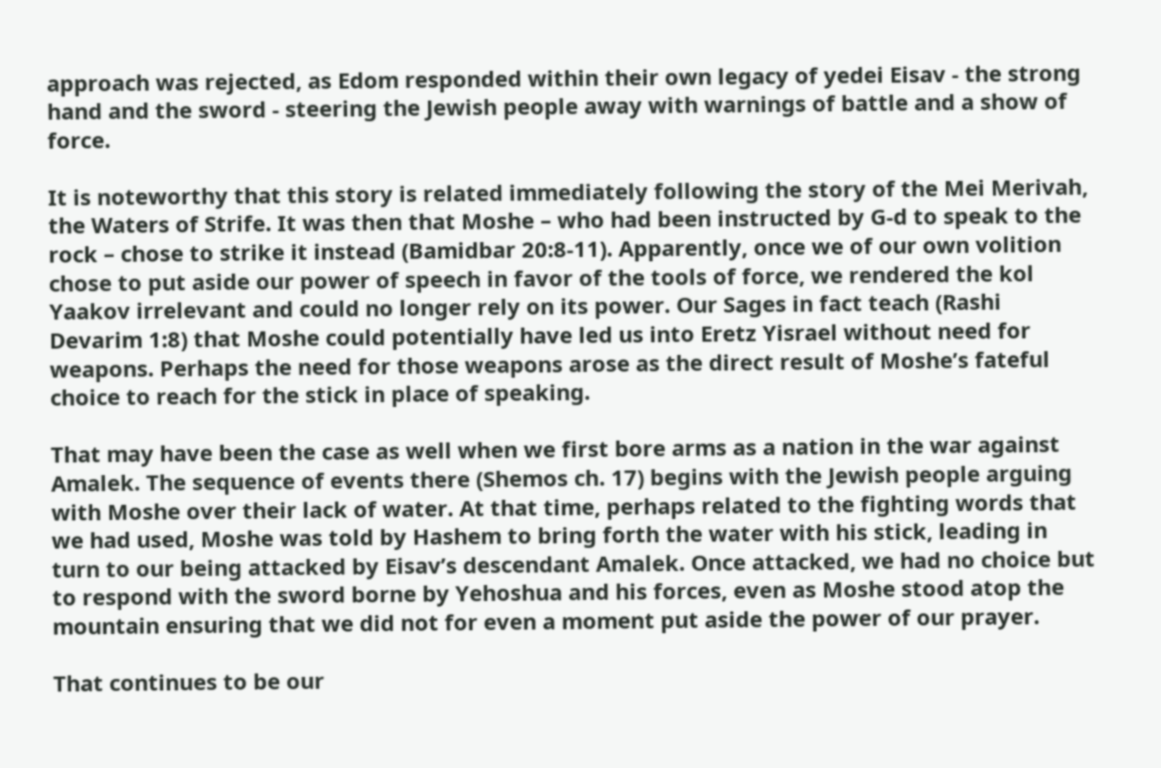approach was rejected, as Edom responded within their own legacy of yedei Eisav - the strong hand and the sword - steering the Jewish people away with warnings of battle and a show of force.

It is noteworthy that this story is related immediately following the story of the Mei Merivah, the Waters of Strife. It was then that Moshe – who had been instructed by G-d to speak to the rock – chose to strike it instead (Bamidbar 20:8-11). Apparently, once we of our own volition chose to put aside our power of speech in favor of the tools of force, we rendered the kol Yaakov irrelevant and could no longer rely on its power. Our Sages in fact teach (Rashi Devarim 1:8) that Moshe could potentially have led us into Eretz Yisrael without need for weapons. Perhaps the need for those weapons arose as the direct result of Moshe’s fateful choice to reach for the stick in place of speaking.

That may have been the case as well when we first bore arms as a nation in the war against Amalek. The sequence of events there (Shemos ch. 17) begins with the Jewish people arguing with Moshe over their lack of water. At that time, perhaps related to the fighting words that we had used, Moshe was told by Hashem to bring forth the water with his stick, leading in turn to our being attacked by Eisav’s descendant Amalek. Once attacked, we had no choice but to respond with the sword borne by Yehoshua and his forces, even as Moshe stood atop the mountain ensuring that we did not for even a moment put aside the power of our prayer.

That continues to be our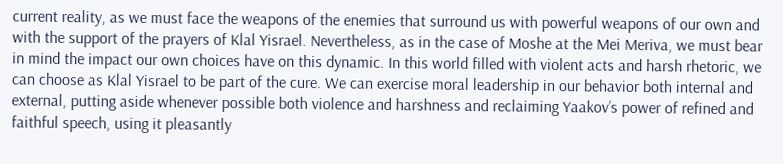current reality, as we must face the weapons of the enemies that surround us with powerful weapons of our own and with the support of the prayers of Klal Yisrael. Nevertheless, as in the case of Moshe at the Mei Meriva, we must bear in mind the impact our own choices have on this dynamic. In this world filled with violent acts and harsh rhetoric, we can choose as Klal Yisrael to be part of the cure. We can exercise moral leadership in our behavior both internal and external, putting aside whenever possible both violence and harshness and reclaiming Yaakov’s power of refined and faithful speech, using it pleasantly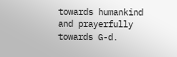towards humankind and prayerfully towards G-d.